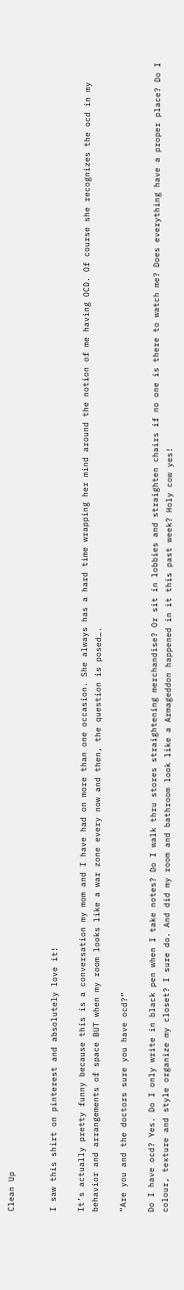Clean Up


I saw this shirt on pinterest and absolutely love it!

It’s actually pretty funny because this is a conversation my mom and I have had on more than one occasion. She always has a hard time wrapping her mind around the notion of me having OCD. Of course she recognizes the ocd in my behavior and arrangements of space BUT when my room looks like a war zone every now and then, the question is posed….

“Are you and the doctors sure you have ocd?”

Do I have ocd? Yes. Do I only write in black pen when I take notes? Do I walk thru stores straightening merchandise? Or sit in lobbies and straighten chairs if no one is there to watch me? Does everything have a proper place? Do I colour, texture and style organize my closet? I sure do. And did my room and bathroom look like a Armageddon happened in it this past week? Holy cow yes!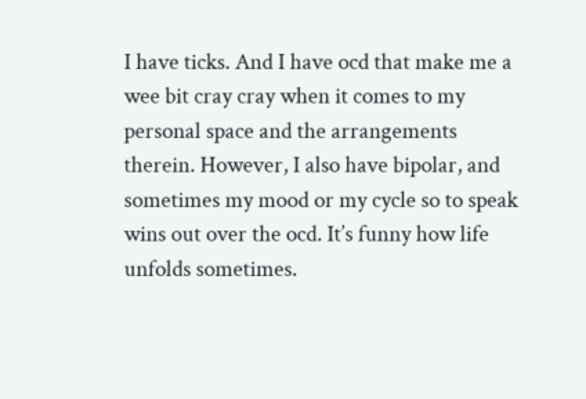I have ticks. And I have ocd that make me a wee bit cray cray when it comes to my personal space and the arrangements therein. However, I also have bipolar, and sometimes my mood or my cycle so to speak wins out over the ocd. It’s funny how life unfolds sometimes.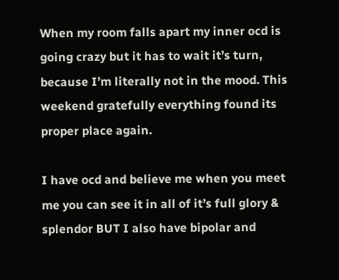When my room falls apart my inner ocd is going crazy but it has to wait it’s turn, because I’m literally not in the mood. This weekend gratefully everything found its proper place again.

I have ocd and believe me when you meet me you can see it in all of it’s full glory & splendor BUT I also have bipolar and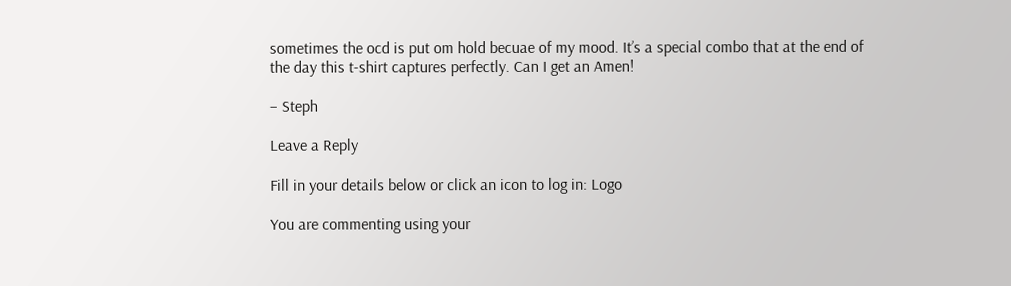sometimes the ocd is put om hold becuae of my mood. It’s a special combo that at the end of the day this t-shirt captures perfectly. Can I get an Amen!

– Steph

Leave a Reply

Fill in your details below or click an icon to log in: Logo

You are commenting using your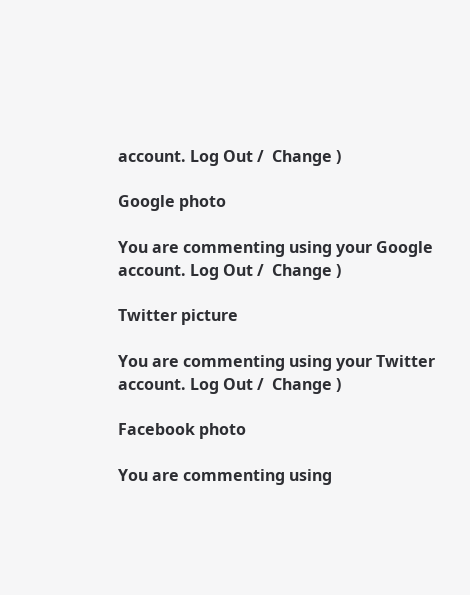account. Log Out /  Change )

Google photo

You are commenting using your Google account. Log Out /  Change )

Twitter picture

You are commenting using your Twitter account. Log Out /  Change )

Facebook photo

You are commenting using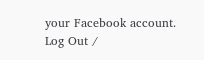your Facebook account. Log Out /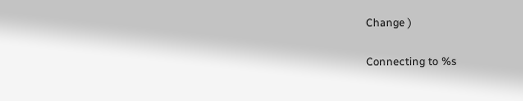Change )

Connecting to %s